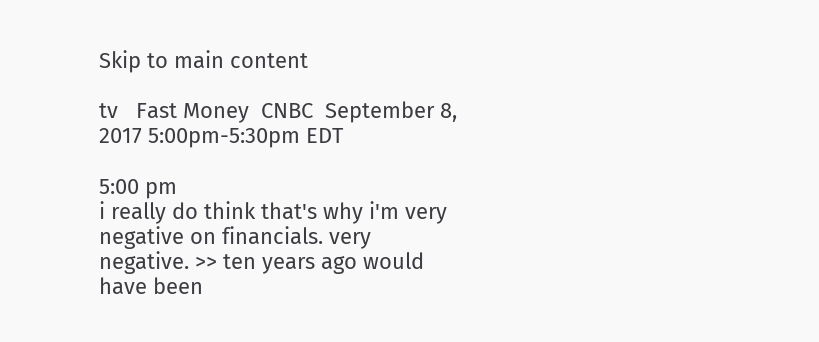Skip to main content

tv   Fast Money  CNBC  September 8, 2017 5:00pm-5:30pm EDT

5:00 pm
i really do think that's why i'm very negative on financials. very negative. >> ten years ago would have been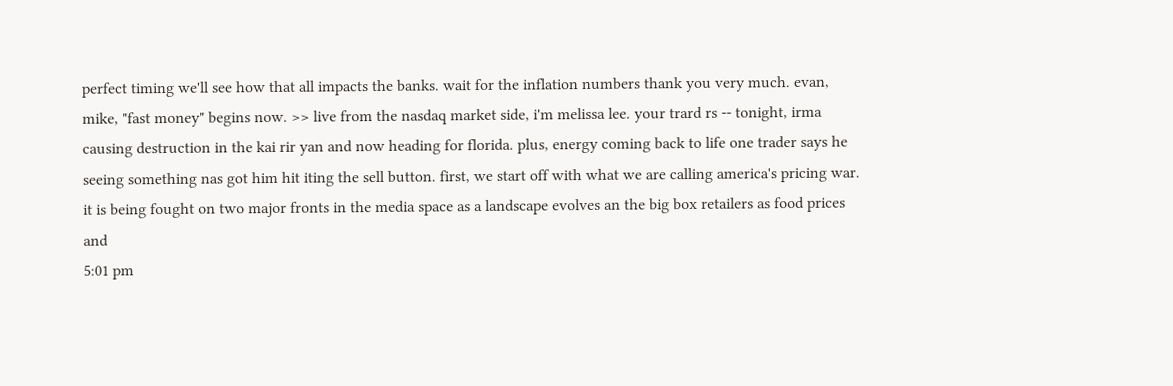perfect timing we'll see how that all impacts the banks. wait for the inflation numbers thank you very much. evan, mike, "fast money" begins now. >> live from the nasdaq market side, i'm melissa lee. your trard rs -- tonight, irma causing destruction in the kai rir yan and now heading for florida. plus, energy coming back to life one trader says he seeing something nas got him hit iting the sell button. first, we start off with what we are calling america's pricing war. it is being fought on two major fronts in the media space as a landscape evolves an the big box retailers as food prices and
5:01 pm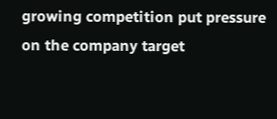growing competition put pressure on the company target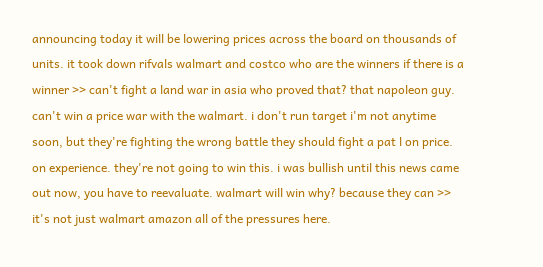announcing today it will be lowering prices across the board on thousands of units. it took down rifvals walmart and costco who are the winners if there is a winner >> can't fight a land war in asia who proved that? that napoleon guy. can't win a price war with the walmart. i don't run target i'm not anytime soon, but they're fighting the wrong battle they should fight a pat l on price. on experience. they're not going to win this. i was bullish until this news came out now, you have to reevaluate. walmart will win why? because they can >> it's not just walmart amazon all of the pressures here.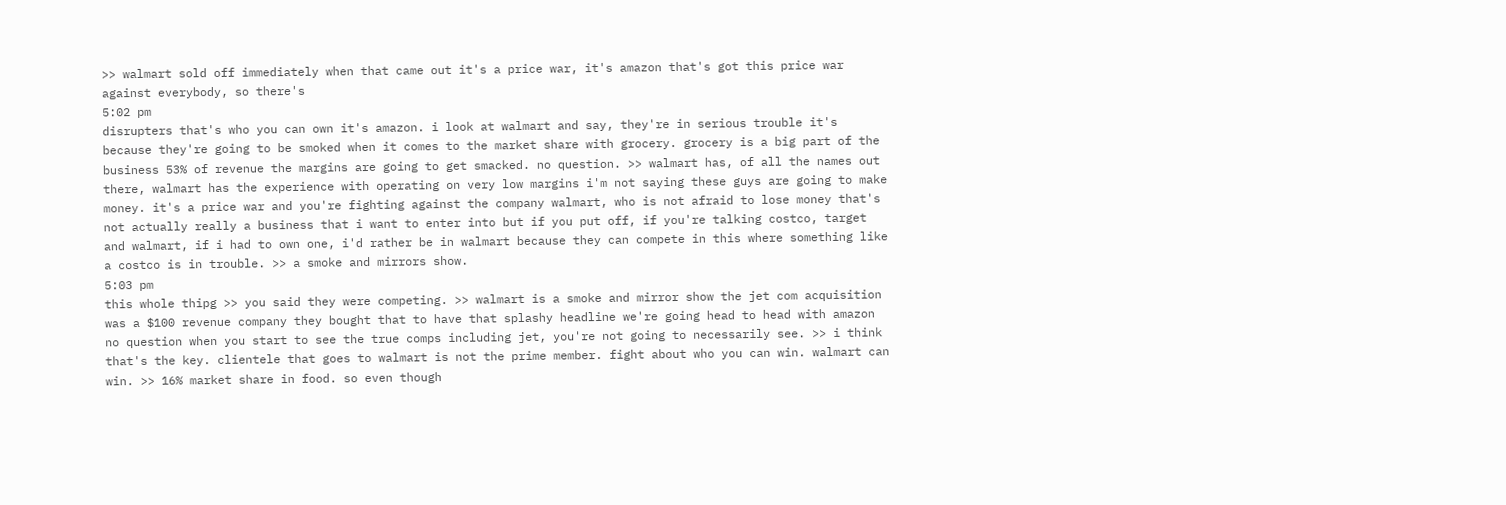>> walmart sold off immediately when that came out it's a price war, it's amazon that's got this price war against everybody, so there's
5:02 pm
disrupters that's who you can own it's amazon. i look at walmart and say, they're in serious trouble it's because they're going to be smoked when it comes to the market share with grocery. grocery is a big part of the business 53% of revenue the margins are going to get smacked. no question. >> walmart has, of all the names out there, walmart has the experience with operating on very low margins i'm not saying these guys are going to make money. it's a price war and you're fighting against the company walmart, who is not afraid to lose money that's not actually really a business that i want to enter into but if you put off, if you're talking costco, target and walmart, if i had to own one, i'd rather be in walmart because they can compete in this where something like a costco is in trouble. >> a smoke and mirrors show.
5:03 pm
this whole thipg >> you said they were competing. >> walmart is a smoke and mirror show the jet com acquisition was a $100 revenue company they bought that to have that splashy headline we're going head to head with amazon no question when you start to see the true comps including jet, you're not going to necessarily see. >> i think that's the key. clientele that goes to walmart is not the prime member. fight about who you can win. walmart can win. >> 16% market share in food. so even though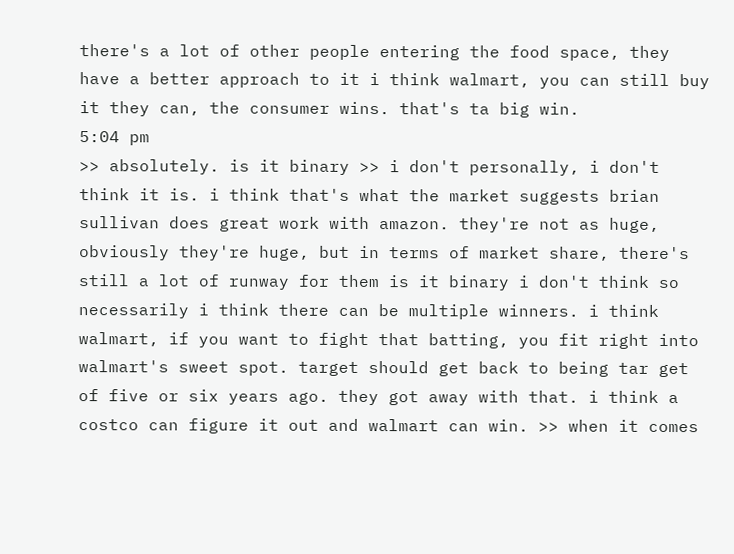there's a lot of other people entering the food space, they have a better approach to it i think walmart, you can still buy it they can, the consumer wins. that's ta big win.
5:04 pm
>> absolutely. is it binary >> i don't personally, i don't think it is. i think that's what the market suggests brian sullivan does great work with amazon. they're not as huge, obviously they're huge, but in terms of market share, there's still a lot of runway for them is it binary i don't think so necessarily i think there can be multiple winners. i think walmart, if you want to fight that batting, you fit right into walmart's sweet spot. target should get back to being tar get of five or six years ago. they got away with that. i think a costco can figure it out and walmart can win. >> when it comes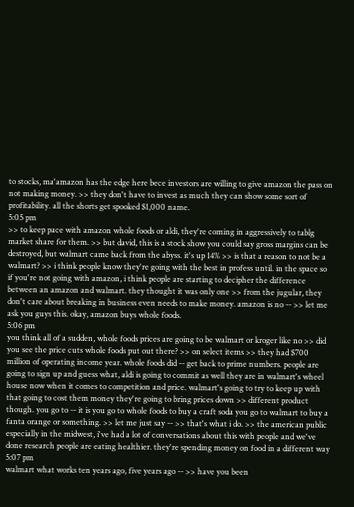to stocks, ma'amazon has the edge here bece investors are willing to give amazon the pass on not making money. >> they don't have to invest as much they can show some sort of profitability. all the shorts get spooked $1,000 name.
5:05 pm
>> to keep pace with amazon whole foods or aldi, they're coming in aggressively to tablg market share for them. >> but david, this is a stock show you could say gross margins can be destroyed, but walmart came back from the abyss. it's up 14% >> is that a reason to not be a walmart? >> i think people know they're going with the best in profess until. in the space so if you're not going with amazon, i think people are starting to decipher the difference between an amazon and walmart. they thought it was only one >> from the jugular, they don't care about breaking in business even needs to make money. amazon is no -- >> let me ask you guys this. okay, amazon buys whole foods.
5:06 pm
you think all of a sudden, whole foods prices are going to be walmart or kroger like no >> did you see the price cuts whole foods put out there? >> on select items >> they had $700 million of operating income year. whole foods did -- get back to prime numbers. people are going to sign up and guess what, aldi is going to commit as well they are in walmart's wheel house now when it comes to competition and price. walmart's going to try to keep up with that going to cost them money they're going to bring prices down >> different product though. you go to -- it is you go to whole foods to buy a craft soda you go to walmart to buy a fanta orange or something. >> let me just say -- >> that's what i do. >> the american public especially in the midwest, i've had a lot of conversations about this with people and we've done research people are eating healthier. they're spending money on food in a different way
5:07 pm
walmart what works ten years ago, five years ago -- >> have you been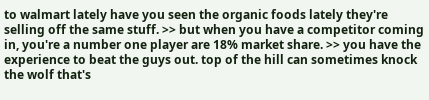to walmart lately have you seen the organic foods lately they're selling off the same stuff. >> but when you have a competitor coming in, you're a number one player are 18% market share. >> you have the experience to beat the guys out. top of the hill can sometimes knock the wolf that's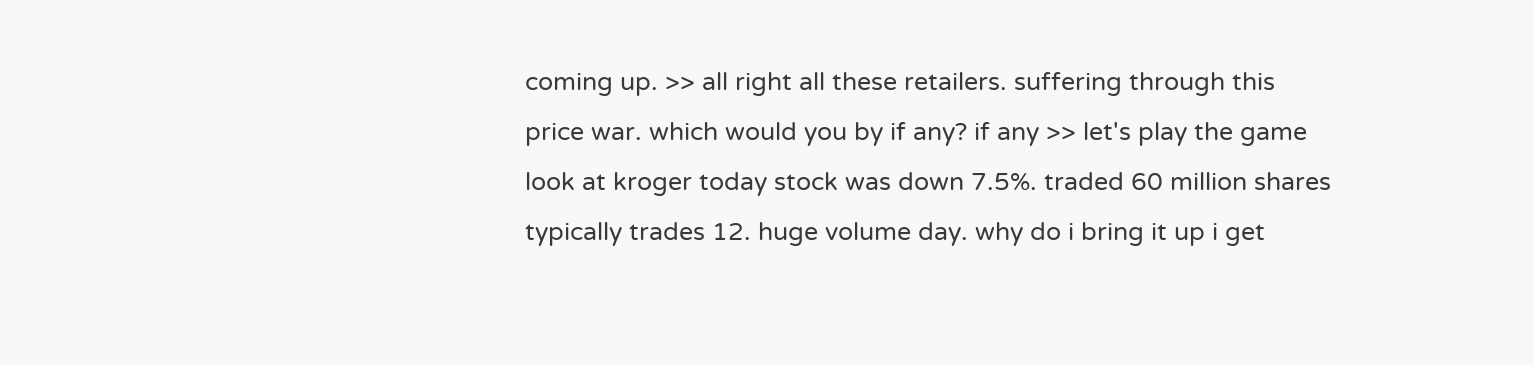coming up. >> all right all these retailers. suffering through this price war. which would you by if any? if any >> let's play the game look at kroger today stock was down 7.5%. traded 60 million shares typically trades 12. huge volume day. why do i bring it up i get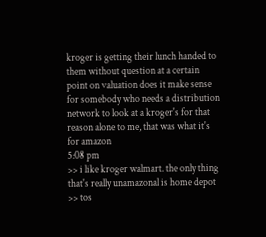kroger is getting their lunch handed to them without question at a certain point on valuation does it make sense for somebody who needs a distribution network to look at a kroger's for that reason alone to me, that was what it's for amazon
5:08 pm
>> i like kroger walmart. the only thing that's really unamazonal is home depot >> tos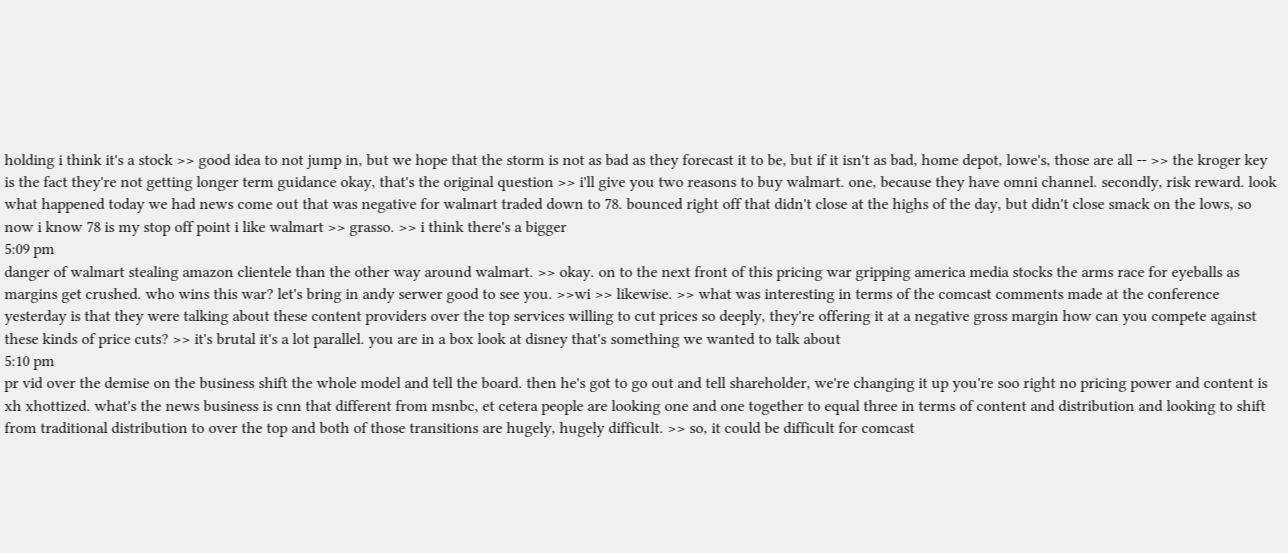holding i think it's a stock >> good idea to not jump in, but we hope that the storm is not as bad as they forecast it to be, but if it isn't as bad, home depot, lowe's, those are all -- >> the kroger key is the fact they're not getting longer term guidance okay, that's the original question >> i'll give you two reasons to buy walmart. one, because they have omni channel. secondly, risk reward. look what happened today we had news come out that was negative for walmart traded down to 78. bounced right off that didn't close at the highs of the day, but didn't close smack on the lows, so now i know 78 is my stop off point i like walmart >> grasso. >> i think there's a bigger
5:09 pm
danger of walmart stealing amazon clientele than the other way around walmart. >> okay. on to the next front of this pricing war gripping america media stocks the arms race for eyeballs as margins get crushed. who wins this war? let's bring in andy serwer good to see you. >>wi >> likewise. >> what was interesting in terms of the comcast comments made at the conference yesterday is that they were talking about these content providers over the top services willing to cut prices so deeply, they're offering it at a negative gross margin how can you compete against these kinds of price cuts? >> it's brutal it's a lot parallel. you are in a box look at disney that's something we wanted to talk about
5:10 pm
pr vid over the demise on the business shift the whole model and tell the board. then he's got to go out and tell shareholder, we're changing it up you're soo right no pricing power and content is xh xhottized. what's the news business is cnn that different from msnbc, et cetera people are looking one and one together to equal three in terms of content and distribution and looking to shift from traditional distribution to over the top and both of those transitions are hugely, hugely difficult. >> so, it could be difficult for comcast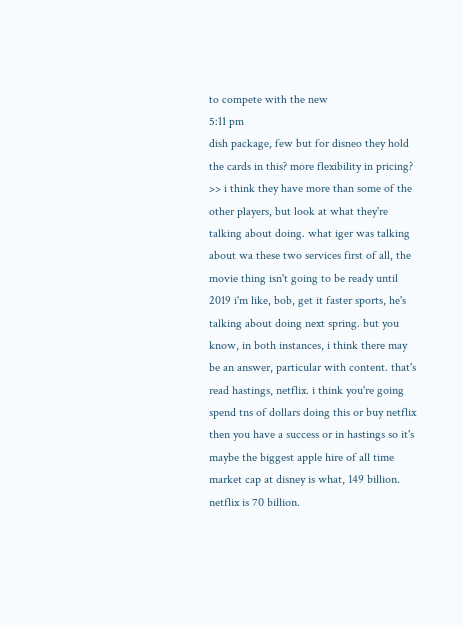to compete with the new
5:11 pm
dish package, few but for disneo they hold the cards in this? more flexibility in pricing? >> i think they have more than some of the other players, but look at what they're talking about doing. what iger was talking about wa these two services first of all, the movie thing isn't going to be ready until 2019 i'm like, bob, get it faster sports, he's talking about doing next spring. but you know, in both instances, i think there may be an answer, particular with content. that's read hastings, netflix. i think you're going spend tns of dollars doing this or buy netflix then you have a success or in hastings so it's maybe the biggest apple hire of all time market cap at disney is what, 149 billion. netflix is 70 billion.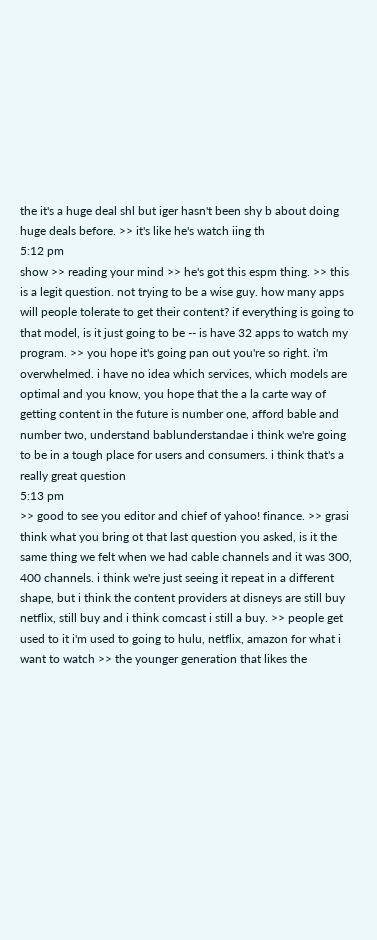the it's a huge deal shl but iger hasn't been shy b about doing huge deals before. >> it's like he's watch iing th
5:12 pm
show >> reading your mind >> he's got this espm thing. >> this is a legit question. not trying to be a wise guy. how many apps will people tolerate to get their content? if everything is going to that model, is it just going to be -- is have 32 apps to watch my program. >> you hope it's going pan out you're so right. i'm overwhelmed. i have no idea which services, which models are optimal and you know, you hope that the a la carte way of getting content in the future is number one, afford bable and number two, understand bablunderstandae i think we're going to be in a tough place for users and consumers. i think that's a really great question
5:13 pm
>> good to see you editor and chief of yahoo! finance. >> grasi think what you bring ot that last question you asked, is it the same thing we felt when we had cable channels and it was 300, 400 channels. i think we're just seeing it repeat in a different shape, but i think the content providers at disneys are still buy netflix, still buy and i think comcast i still a buy. >> people get used to it i'm used to going to hulu, netflix, amazon for what i want to watch >> the younger generation that likes the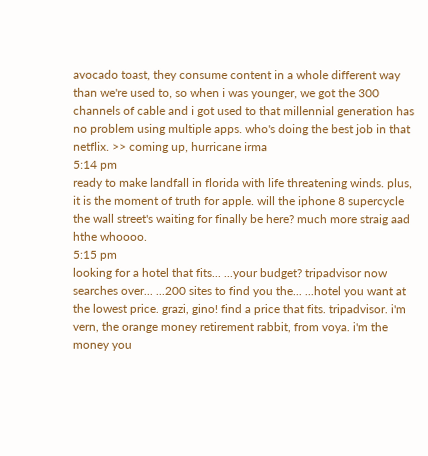avocado toast, they consume content in a whole different way than we're used to, so when i was younger, we got the 300 channels of cable and i got used to that millennial generation has no problem using multiple apps. who's doing the best job in that netflix. >> coming up, hurricane irma
5:14 pm
ready to make landfall in florida with life threatening winds. plus, it is the moment of truth for apple. will the iphone 8 supercycle the wall street's waiting for finally be here? much more straig aad hthe whoooo.
5:15 pm
looking for a hotel that fits... ...your budget? tripadvisor now searches over... ...200 sites to find you the... ...hotel you want at the lowest price. grazi, gino! find a price that fits. tripadvisor. i'm vern, the orange money retirement rabbit, from voya. i'm the money you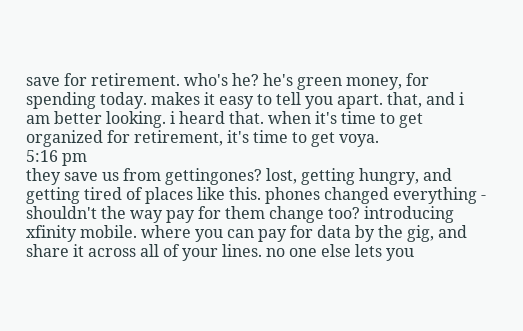save for retirement. who's he? he's green money, for spending today. makes it easy to tell you apart. that, and i am better looking. i heard that. when it's time to get organized for retirement, it's time to get voya.
5:16 pm
they save us from gettingones? lost, getting hungry, and getting tired of places like this. phones changed everything - shouldn't the way pay for them change too? introducing xfinity mobile. where you can pay for data by the gig, and share it across all of your lines. no one else lets you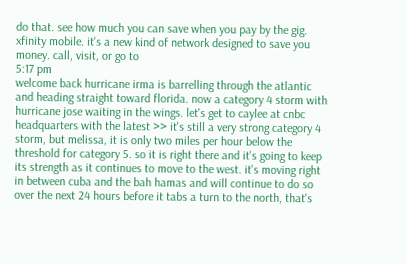do that. see how much you can save when you pay by the gig. xfinity mobile. it's a new kind of network designed to save you money. call, visit, or go to
5:17 pm
welcome back hurricane irma is barrelling through the atlantic and heading straight toward florida. now a category 4 storm with hurricane jose waiting in the wings. let's get to caylee at cnbc headquarters with the latest >> it's still a very strong category 4 storm, but melissa, it is only two miles per hour below the threshold for category 5. so it is right there and it's going to keep its strength as it continues to move to the west. it's moving right in between cuba and the bah hamas and will continue to do so over the next 24 hours before it tabs a turn to the north, that's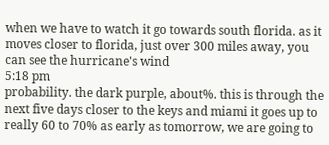when we have to watch it go towards south florida. as it moves closer to florida, just over 300 miles away, you can see the hurricane's wind
5:18 pm
probability. the dark purple, about%. this is through the next five days closer to the keys and miami it goes up to really 60 to 70% as early as tomorrow, we are going to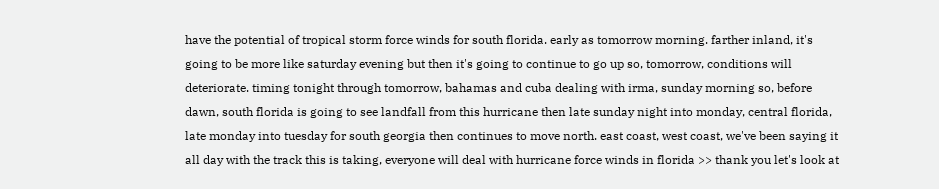have the potential of tropical storm force winds for south florida. early as tomorrow morning. farther inland, it's going to be more like saturday evening but then it's going to continue to go up so, tomorrow, conditions will deteriorate. timing tonight through tomorrow, bahamas and cuba dealing with irma, sunday morning so, before dawn, south florida is going to see landfall from this hurricane then late sunday night into monday, central florida, late monday into tuesday for south georgia then continues to move north. east coast, west coast, we've been saying it all day with the track this is taking, everyone will deal with hurricane force winds in florida >> thank you let's look at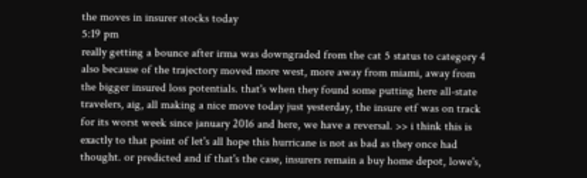the moves in insurer stocks today
5:19 pm
really getting a bounce after irma was downgraded from the cat 5 status to category 4 also because of the trajectory moved more west, more away from miami, away from the bigger insured loss potentials. that's when they found some putting here all-state travelers, aig, all making a nice move today just yesterday, the insure etf was on track for its worst week since january 2016 and here, we have a reversal. >> i think this is exactly to that point of let's all hope this hurricane is not as bad as they once had thought. or predicted and if that's the case, insurers remain a buy home depot, lowe's,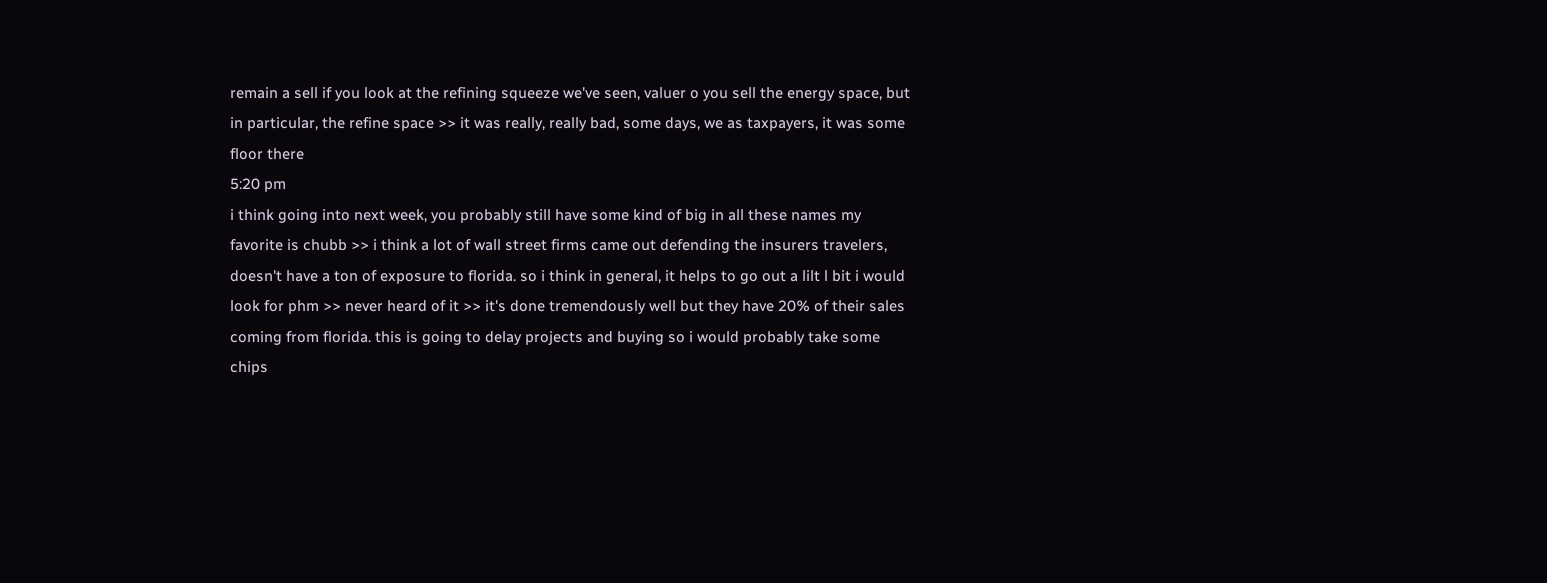remain a sell if you look at the refining squeeze we've seen, valuer o you sell the energy space, but in particular, the refine space >> it was really, really bad, some days, we as taxpayers, it was some floor there
5:20 pm
i think going into next week, you probably still have some kind of big in all these names my favorite is chubb >> i think a lot of wall street firms came out defending the insurers travelers, doesn't have a ton of exposure to florida. so i think in general, it helps to go out a lilt l bit i would look for phm >> never heard of it >> it's done tremendously well but they have 20% of their sales coming from florida. this is going to delay projects and buying so i would probably take some chips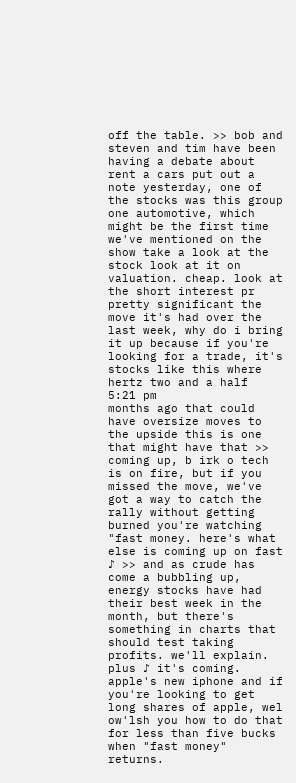off the table. >> bob and steven and tim have been having a debate about rent a cars put out a note yesterday, one of the stocks was this group one automotive, which might be the first time we've mentioned on the show take a look at the stock look at it on valuation. cheap. look at the short interest pr pretty significant the move it's had over the last week, why do i bring it up because if you're looking for a trade, it's stocks like this where hertz two and a half
5:21 pm
months ago that could have oversize moves to the upside this is one that might have that >> coming up, b irk o tech is on fire, but if you missed the move, we've got a way to catch the rally without getting burned you're watching "fast money. here's what else is coming up on fast ♪ >> and as crude has come a bubbling up, energy stocks have had their best week in the month, but there's something in charts that should test taking profits. we'll explain. plus ♪ it's coming. apple's new iphone and if you're looking to get long shares of apple, wel ow'lsh you how to do that for less than five bucks when "fast money" returns.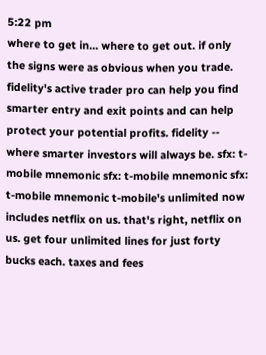5:22 pm
where to get in... where to get out. if only the signs were as obvious when you trade. fidelity's active trader pro can help you find smarter entry and exit points and can help protect your potential profits. fidelity -- where smarter investors will always be. sfx: t-mobile mnemonic sfx: t-mobile mnemonic sfx: t-mobile mnemonic t-mobile's unlimited now includes netflix on us. that's right, netflix on us. get four unlimited lines for just forty bucks each. taxes and fees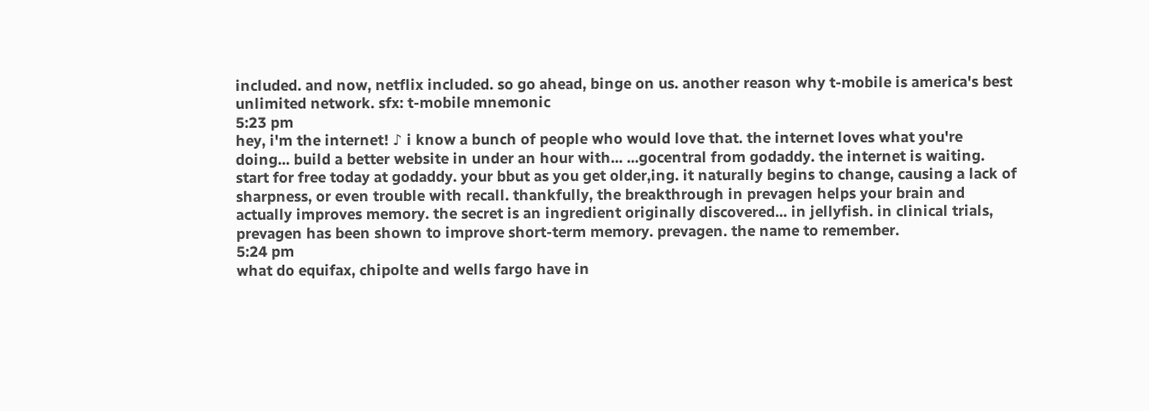included. and now, netflix included. so go ahead, binge on us. another reason why t-mobile is america's best unlimited network. sfx: t-mobile mnemonic
5:23 pm
hey, i'm the internet! ♪ i know a bunch of people who would love that. the internet loves what you're doing... build a better website in under an hour with... ...gocentral from godaddy. the internet is waiting. start for free today at godaddy. your bbut as you get older,ing. it naturally begins to change, causing a lack of sharpness, or even trouble with recall. thankfully, the breakthrough in prevagen helps your brain and actually improves memory. the secret is an ingredient originally discovered... in jellyfish. in clinical trials, prevagen has been shown to improve short-term memory. prevagen. the name to remember.
5:24 pm
what do equifax, chipolte and wells fargo have in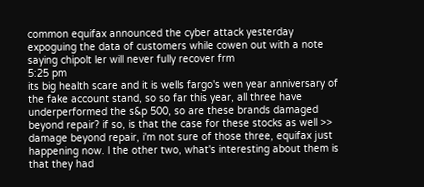common equifax announced the cyber attack yesterday expoguing the data of customers while cowen out with a note saying chipolt ler will never fully recover frm
5:25 pm
its big health scare and it is wells fargo's wen year anniversary of the fake account stand, so so far this year, all three have underperformed the s&p 500, so are these brands damaged beyond repair? if so, is that the case for these stocks as well >> damage beyond repair, i'm not sure of those three, equifax just happening now. l the other two, what's interesting about them is that they had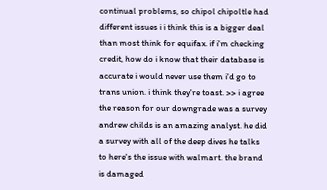continual problems, so chipol chipoltle had different issues i i think this is a bigger deal than most think for equifax. if i'm checking credit, how do i know that their database is accurate i would never use them i'd go to trans union. i think they're toast. >> i agree the reason for our downgrade was a survey andrew childs is an amazing analyst. he did a survey with all of the deep dives he talks to here's the issue with walmart. the brand is damaged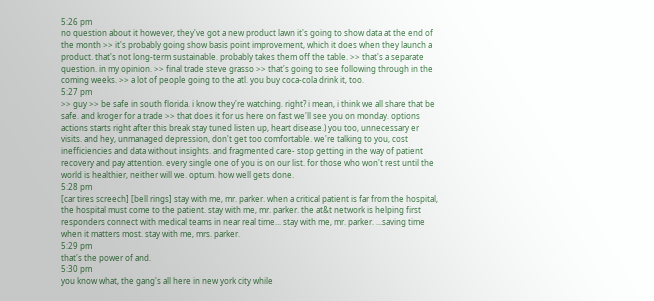5:26 pm
no question about it however, they've got a new product lawn it's going to show data at the end of the month >> it's probably going show basis point improvement, which it does when they launch a product. that's not long-term sustainable. probably takes them off the table. >> that's a separate question. in my opinion. >> final trade steve grasso >> that's going to see following through in the coming weeks. >> a lot of people going to the atl. you buy coca-cola drink it, too.
5:27 pm
>> guy >> be safe in south florida. i know they're watching. right? i mean, i think we all share that be safe. and kroger for a trade >> that does it for us here on fast we'll see you on monday. options actions starts right after this break stay tuned listen up, heart disease.) you too, unnecessary er visits. and hey, unmanaged depression, don't get too comfortable. we're talking to you, cost inefficiencies and data without insights. and fragmented care- stop getting in the way of patient recovery and pay attention. every single one of you is on our list. for those who won't rest until the world is healthier, neither will we. optum. how well gets done.
5:28 pm
[car tires screech] [bell rings] stay with me, mr. parker. when a critical patient is far from the hospital, the hospital must come to the patient. stay with me, mr. parker. the at&t network is helping first responders connect with medical teams in near real time... stay with me, mr. parker. ...saving time when it matters most. stay with me, mrs. parker.
5:29 pm
that's the power of and.
5:30 pm
you know what, the gang's all here in new york city while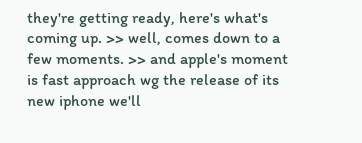they're getting ready, here's what's coming up. >> well, comes down to a few moments. >> and apple's moment is fast approach wg the release of its new iphone we'll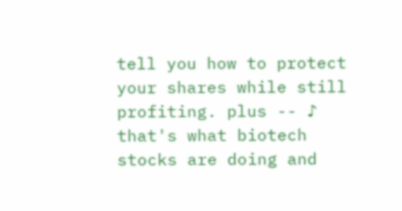tell you how to protect your shares while still profiting. plus -- ♪ that's what biotech stocks are doing and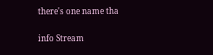there's one name tha


info Stream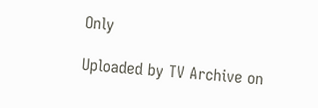Only

Uploaded by TV Archive on